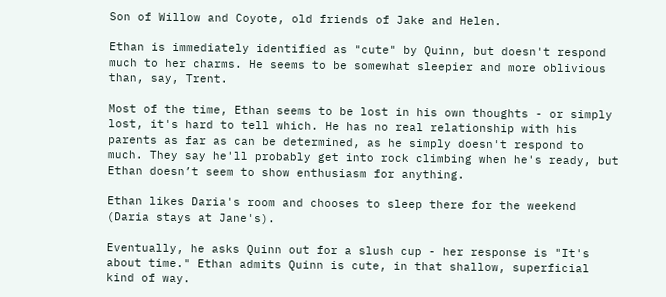Son of Willow and Coyote, old friends of Jake and Helen.

Ethan is immediately identified as "cute" by Quinn, but doesn't respond much to her charms. He seems to be somewhat sleepier and more oblivious than, say, Trent.

Most of the time, Ethan seems to be lost in his own thoughts - or simply lost, it's hard to tell which. He has no real relationship with his parents as far as can be determined, as he simply doesn't respond to much. They say he'll probably get into rock climbing when he's ready, but Ethan doesn’t seem to show enthusiasm for anything.

Ethan likes Daria's room and chooses to sleep there for the weekend (Daria stays at Jane's).

Eventually, he asks Quinn out for a slush cup - her response is "It's about time." Ethan admits Quinn is cute, in that shallow, superficial kind of way.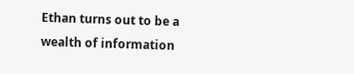Ethan turns out to be a wealth of information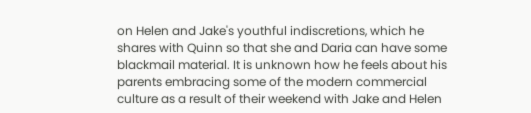on Helen and Jake's youthful indiscretions, which he shares with Quinn so that she and Daria can have some blackmail material. It is unknown how he feels about his parents embracing some of the modern commercial culture as a result of their weekend with Jake and Helen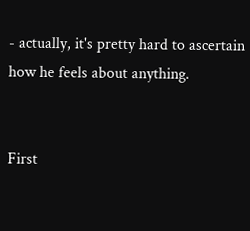- actually, it's pretty hard to ascertain how he feels about anything.


First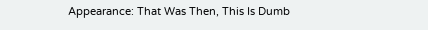Appearance: That Was Then, This Is Dumb